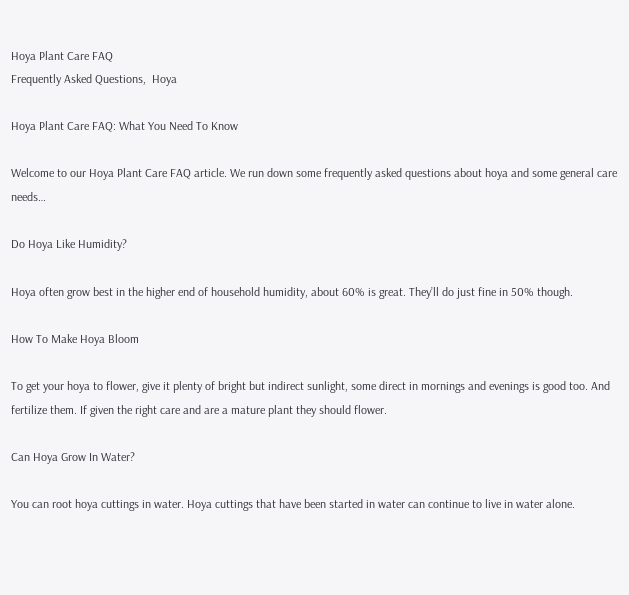Hoya Plant Care FAQ
Frequently Asked Questions,  Hoya

Hoya Plant Care FAQ: What You Need To Know

Welcome to our Hoya Plant Care FAQ article. We run down some frequently asked questions about hoya and some general care needs…

Do Hoya Like Humidity?

Hoya often grow best in the higher end of household humidity, about 60% is great. They’ll do just fine in 50% though.

How To Make Hoya Bloom

To get your hoya to flower, give it plenty of bright but indirect sunlight, some direct in mornings and evenings is good too. And fertilize them. If given the right care and are a mature plant they should flower.

Can Hoya Grow In Water?

You can root hoya cuttings in water. Hoya cuttings that have been started in water can continue to live in water alone.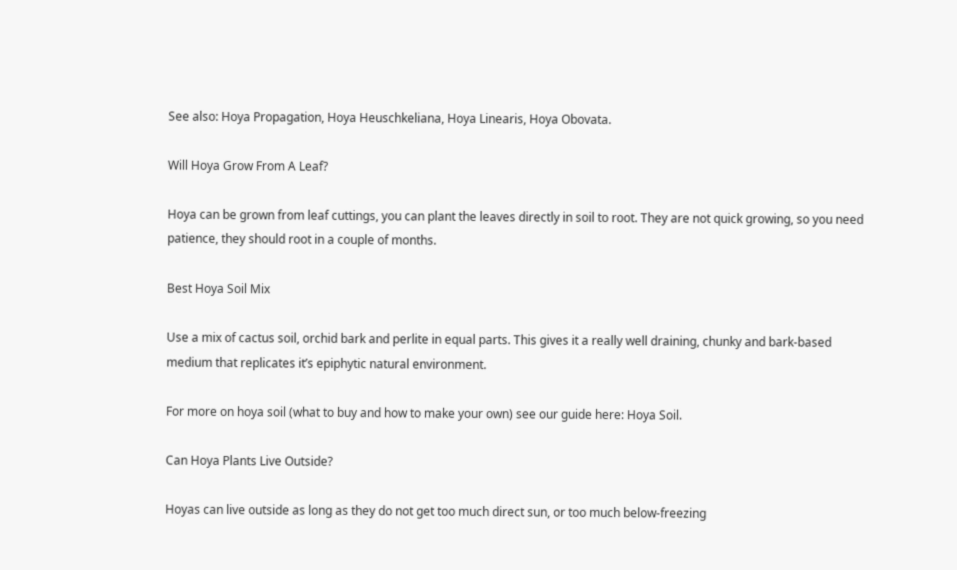See also: Hoya Propagation, Hoya Heuschkeliana, Hoya Linearis, Hoya Obovata.

Will Hoya Grow From A Leaf?

Hoya can be grown from leaf cuttings, you can plant the leaves directly in soil to root. They are not quick growing, so you need patience, they should root in a couple of months.

Best Hoya Soil Mix

Use a mix of cactus soil, orchid bark and perlite in equal parts. This gives it a really well draining, chunky and bark-based medium that replicates it’s epiphytic natural environment.

For more on hoya soil (what to buy and how to make your own) see our guide here: Hoya Soil.

Can Hoya Plants Live Outside?

Hoyas can live outside as long as they do not get too much direct sun, or too much below-freezing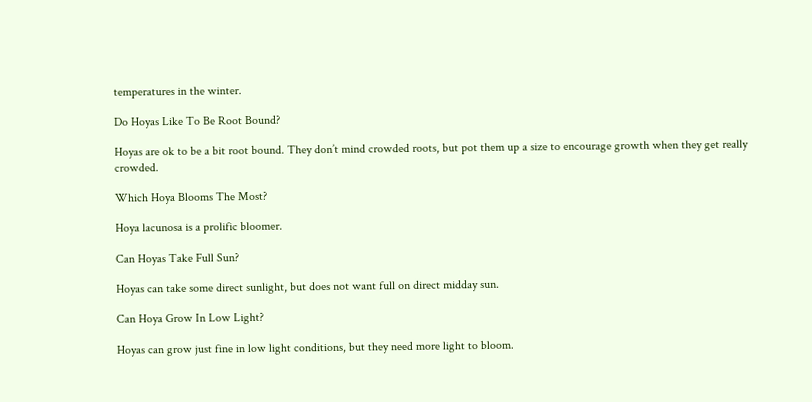temperatures in the winter.

Do Hoyas Like To Be Root Bound?

Hoyas are ok to be a bit root bound. They don’t mind crowded roots, but pot them up a size to encourage growth when they get really crowded.

Which Hoya Blooms The Most?

Hoya lacunosa is a prolific bloomer.

Can Hoyas Take Full Sun?

Hoyas can take some direct sunlight, but does not want full on direct midday sun.

Can Hoya Grow In Low Light?

Hoyas can grow just fine in low light conditions, but they need more light to bloom.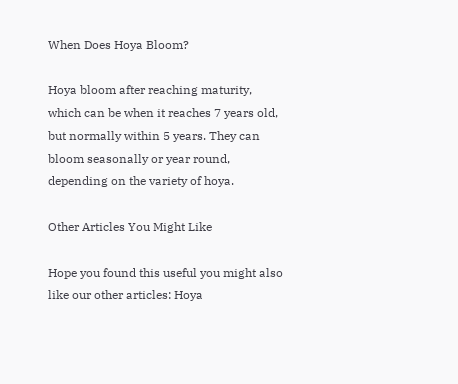When Does Hoya Bloom?

Hoya bloom after reaching maturity, which can be when it reaches 7 years old, but normally within 5 years. They can bloom seasonally or year round, depending on the variety of hoya.

Other Articles You Might Like

Hope you found this useful you might also like our other articles: Hoya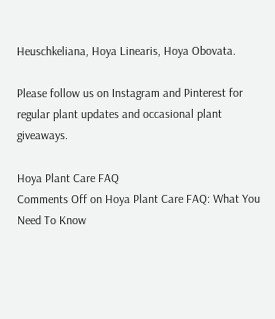Heuschkeliana, Hoya Linearis, Hoya Obovata.

Please follow us on Instagram and Pinterest for regular plant updates and occasional plant giveaways.

Hoya Plant Care FAQ
Comments Off on Hoya Plant Care FAQ: What You Need To Know